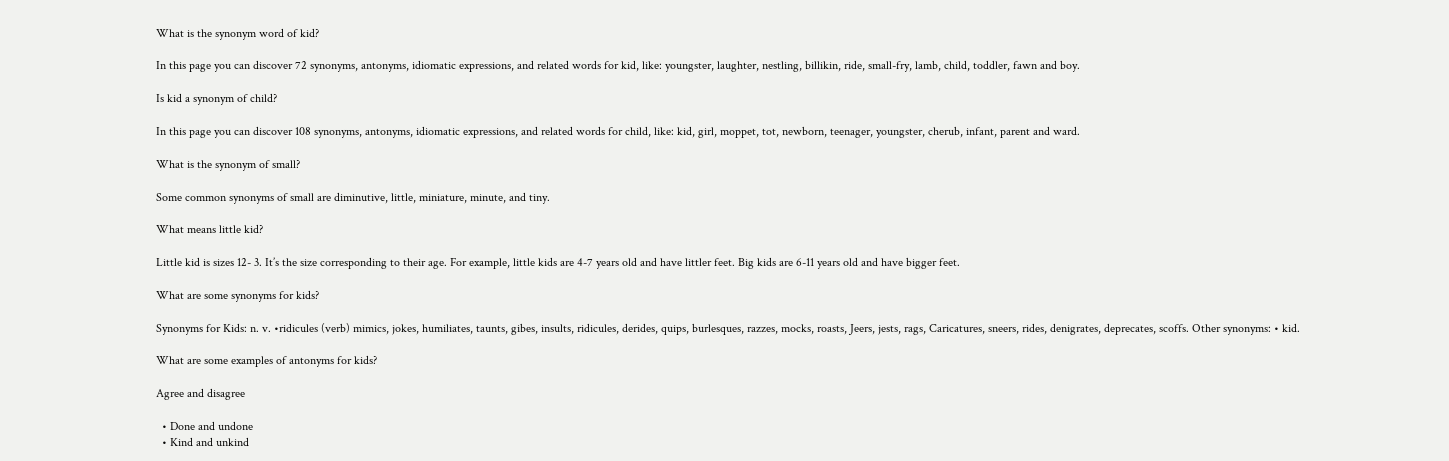What is the synonym word of kid?

In this page you can discover 72 synonyms, antonyms, idiomatic expressions, and related words for kid, like: youngster, laughter, nestling, billikin, ride, small-fry, lamb, child, toddler, fawn and boy.

Is kid a synonym of child?

In this page you can discover 108 synonyms, antonyms, idiomatic expressions, and related words for child, like: kid, girl, moppet, tot, newborn, teenager, youngster, cherub, infant, parent and ward.

What is the synonym of small?

Some common synonyms of small are diminutive, little, miniature, minute, and tiny.

What means little kid?

Little kid is sizes 12- 3. It’s the size corresponding to their age. For example, little kids are 4-7 years old and have littler feet. Big kids are 6-11 years old and have bigger feet.

What are some synonyms for kids?

Synonyms for Kids: n. v. •ridicules (verb) mimics, jokes, humiliates, taunts, gibes, insults, ridicules, derides, quips, burlesques, razzes, mocks, roasts, Jeers, jests, rags, Caricatures, sneers, rides, denigrates, deprecates, scoffs. Other synonyms: • kid.

What are some examples of antonyms for kids?

Agree and disagree

  • Done and undone
  • Kind and unkind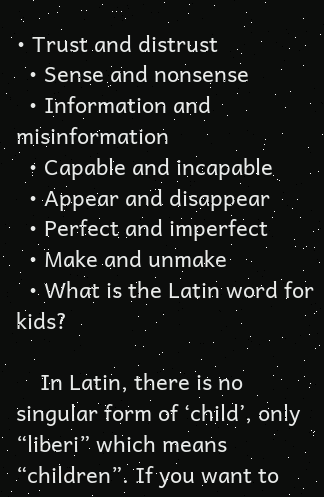• Trust and distrust
  • Sense and nonsense
  • Information and misinformation
  • Capable and incapable
  • Appear and disappear
  • Perfect and imperfect
  • Make and unmake
  • What is the Latin word for kids?

    In Latin, there is no singular form of ‘child’, only “liberi” which means “children”. If you want to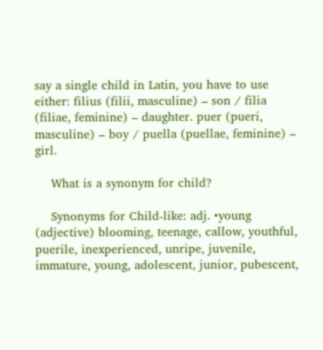say a single child in Latin, you have to use either: filius (filii, masculine) – son / filia (filiae, feminine) – daughter. puer (pueri, masculine) – boy / puella (puellae, feminine) – girl.

    What is a synonym for child?

    Synonyms for Child-like: adj. •young (adjective) blooming, teenage, callow, youthful, puerile, inexperienced, unripe, juvenile, immature, young, adolescent, junior, pubescent,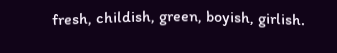fresh, childish, green, boyish, girlish.